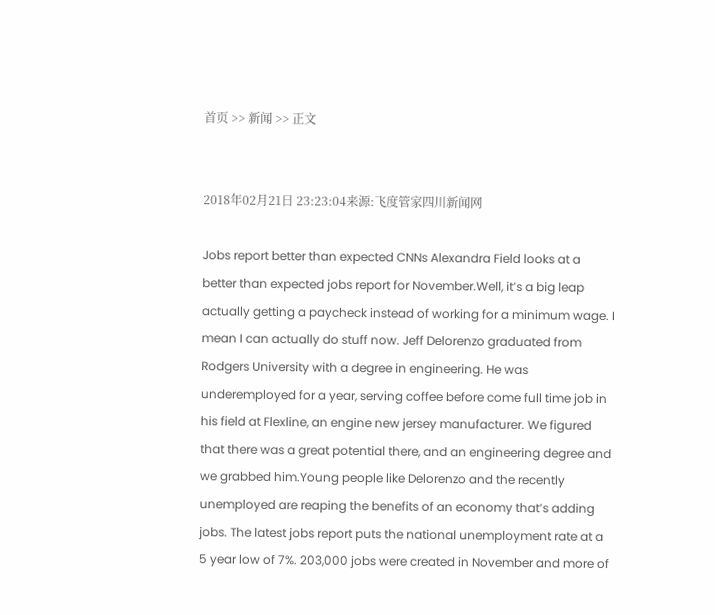首页 >> 新闻 >> 正文


2018年02月21日 23:23:04来源:飞度管家四川新闻网

Jobs report better than expected CNNs Alexandra Field looks at a better than expected jobs report for November.Well, it’s a big leap actually getting a paycheck instead of working for a minimum wage. I mean I can actually do stuff now. Jeff Delorenzo graduated from Rodgers University with a degree in engineering. He was underemployed for a year, serving coffee before come full time job in his field at Flexline, an engine new jersey manufacturer. We figured that there was a great potential there, and an engineering degree and we grabbed him.Young people like Delorenzo and the recently unemployed are reaping the benefits of an economy that’s adding jobs. The latest jobs report puts the national unemployment rate at a 5 year low of 7%. 203,000 jobs were created in November and more of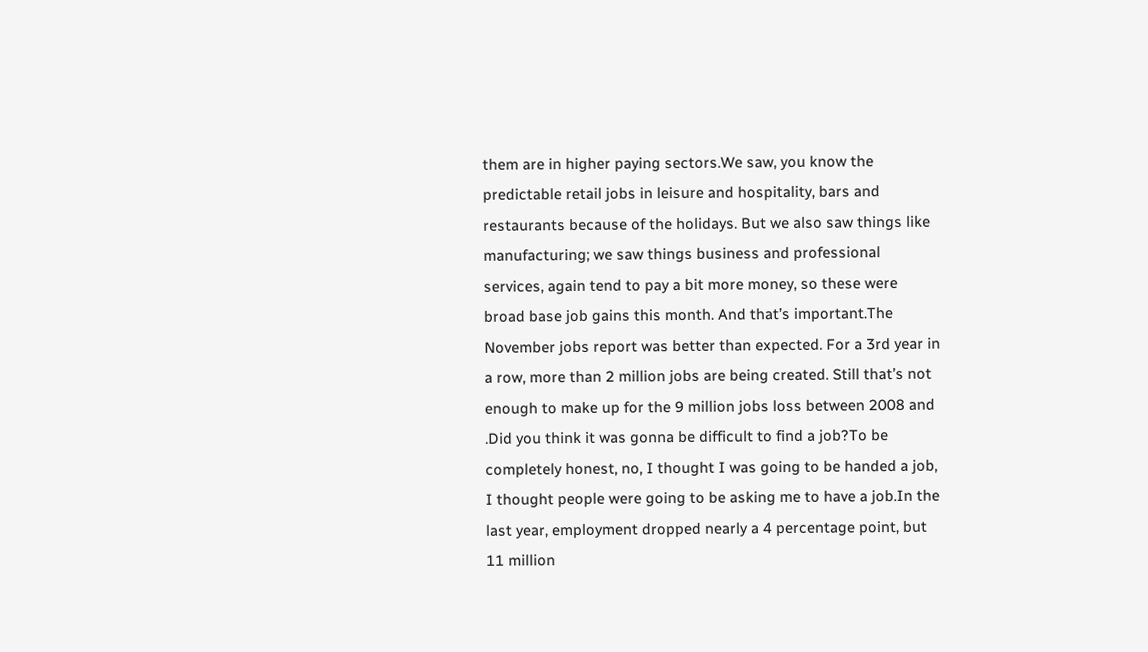them are in higher paying sectors.We saw, you know the predictable retail jobs in leisure and hospitality, bars and restaurants because of the holidays. But we also saw things like manufacturing; we saw things business and professional services, again tend to pay a bit more money, so these were broad base job gains this month. And that’s important.The November jobs report was better than expected. For a 3rd year in a row, more than 2 million jobs are being created. Still that’s not enough to make up for the 9 million jobs loss between 2008 and .Did you think it was gonna be difficult to find a job?To be completely honest, no, I thought I was going to be handed a job, I thought people were going to be asking me to have a job.In the last year, employment dropped nearly a 4 percentage point, but 11 million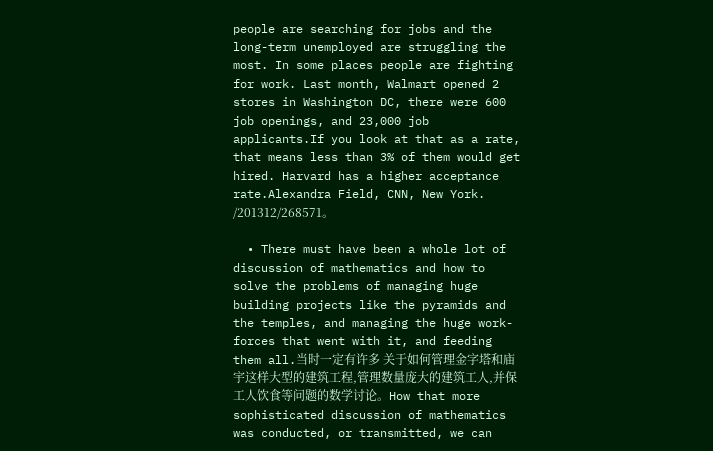people are searching for jobs and the long-term unemployed are struggling the most. In some places people are fighting for work. Last month, Walmart opened 2 stores in Washington DC, there were 600 job openings, and 23,000 job applicants.If you look at that as a rate, that means less than 3% of them would get hired. Harvard has a higher acceptance rate.Alexandra Field, CNN, New York. /201312/268571。

  • There must have been a whole lot of discussion of mathematics and how to solve the problems of managing huge building projects like the pyramids and the temples, and managing the huge work-forces that went with it, and feeding them all.当时一定有许多 关于如何管理金字塔和庙宇这样大型的建筑工程,管理数量庞大的建筑工人,并保工人饮食等问题的数学讨论。How that more sophisticated discussion of mathematics was conducted, or transmitted, we can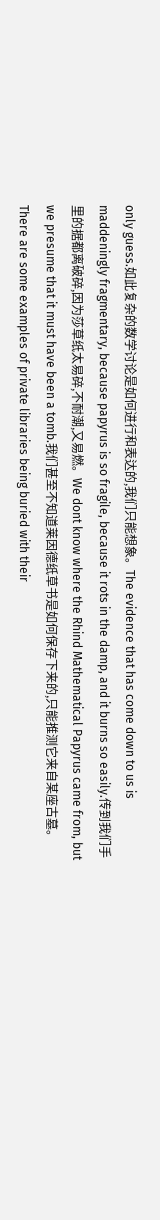only guess.如此复杂的数学讨论是如何进行和表达的,我们只能想象。The evidence that has come down to us is maddeningly fragmentary, because papyrus is so fragile, because it rots in the damp, and it burns so easily.传到我们手里的据都离破碎,因为莎草纸太易碎,不耐潮,又易燃。We dont know where the Rhind Mathematical Papyrus came from, but we presume that it must have been a tomb.我们甚至不知道莱因德纸草书是如何保存下来的,只能推测它来自某座古墓。There are some examples of private libraries being buried with their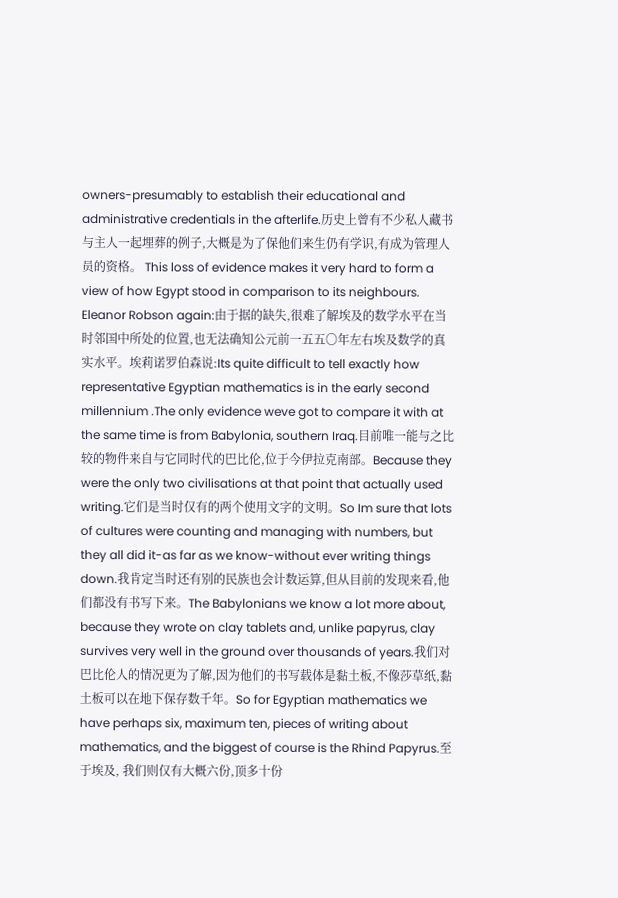owners-presumably to establish their educational and administrative credentials in the afterlife.历史上曾有不少私人藏书与主人一起埋葬的例子,大概是为了保他们来生仍有学识,有成为管理人员的资格。 This loss of evidence makes it very hard to form a view of how Egypt stood in comparison to its neighbours. Eleanor Robson again:由于据的缺失,很难了解埃及的数学水平在当时邻国中所处的位置,也无法确知公元前一五五〇年左右埃及数学的真实水平。埃莉诺罗伯森说:Its quite difficult to tell exactly how representative Egyptian mathematics is in the early second millennium .The only evidence weve got to compare it with at the same time is from Babylonia, southern Iraq.目前唯一能与之比较的物件来自与它同时代的巴比伦,位于今伊拉克南部。Because they were the only two civilisations at that point that actually used writing.它们是当时仅有的两个使用文字的文明。So Im sure that lots of cultures were counting and managing with numbers, but they all did it-as far as we know-without ever writing things down.我肯定当时还有别的民族也会计数运算,但从目前的发现来看,他们都没有书写下来。The Babylonians we know a lot more about, because they wrote on clay tablets and, unlike papyrus, clay survives very well in the ground over thousands of years.我们对巴比伦人的情况更为了解,因为他们的书写载体是黏土板,不像莎草纸,黏土板可以在地下保存数千年。So for Egyptian mathematics we have perhaps six, maximum ten, pieces of writing about mathematics, and the biggest of course is the Rhind Papyrus.至于埃及, 我们则仅有大概六份,顶多十份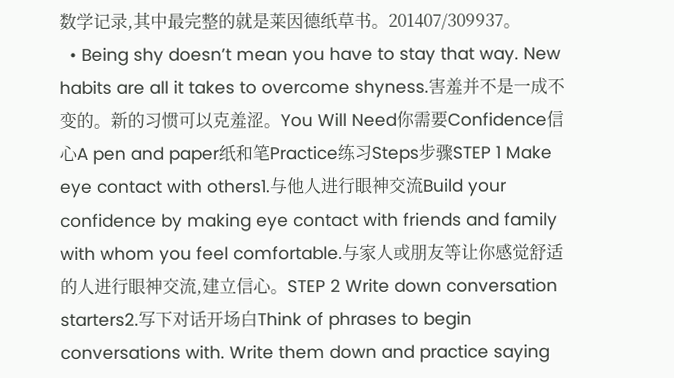数学记录,其中最完整的就是莱因德纸草书。201407/309937。
  • Being shy doesn’t mean you have to stay that way. New habits are all it takes to overcome shyness.害羞并不是一成不变的。新的习惯可以克羞涩。You Will Need你需要Confidence信心A pen and paper纸和笔Practice练习Steps步骤STEP 1 Make eye contact with others1.与他人进行眼神交流Build your confidence by making eye contact with friends and family with whom you feel comfortable.与家人或朋友等让你感觉舒适的人进行眼神交流,建立信心。STEP 2 Write down conversation starters2.写下对话开场白Think of phrases to begin conversations with. Write them down and practice saying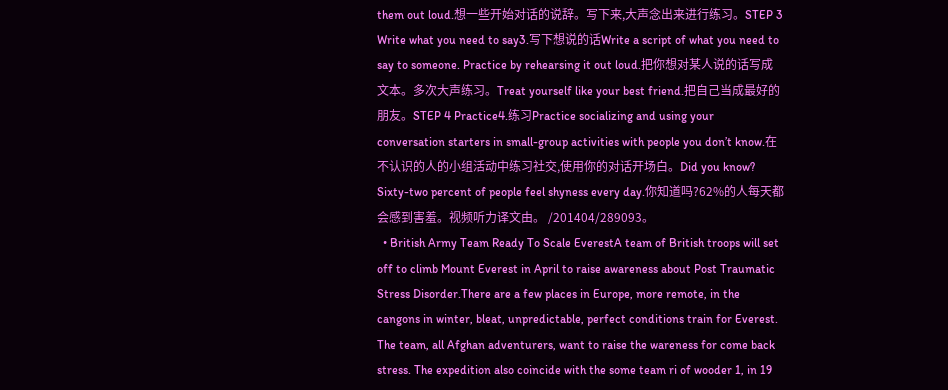them out loud.想一些开始对话的说辞。写下来,大声念出来进行练习。STEP 3 Write what you need to say3.写下想说的话Write a script of what you need to say to someone. Practice by rehearsing it out loud.把你想对某人说的话写成文本。多次大声练习。Treat yourself like your best friend.把自己当成最好的朋友。STEP 4 Practice4.练习Practice socializing and using your conversation starters in small-group activities with people you don’t know.在不认识的人的小组活动中练习社交,使用你的对话开场白。Did you know? Sixty-two percent of people feel shyness every day.你知道吗?62%的人每天都会感到害羞。视频听力译文由。 /201404/289093。
  • British Army Team Ready To Scale EverestA team of British troops will set off to climb Mount Everest in April to raise awareness about Post Traumatic Stress Disorder.There are a few places in Europe, more remote, in the cangons in winter, bleat, unpredictable, perfect conditions train for Everest. The team, all Afghan adventurers, want to raise the wareness for come back stress. The expedition also coincide with the some team ri of wooder 1, in 19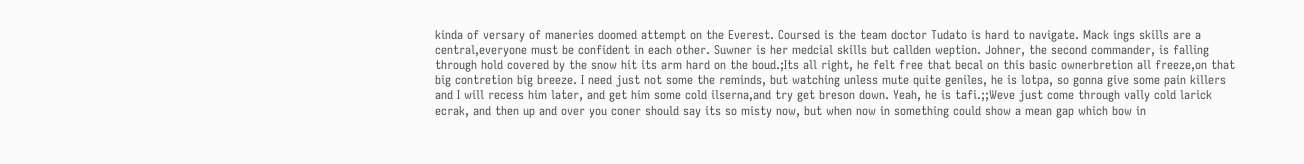kinda of versary of maneries doomed attempt on the Everest. Coursed is the team doctor Tudato is hard to navigate. Mack ings skills are a central,everyone must be confident in each other. Suwner is her medcial skills but callden weption. Johner, the second commander, is falling through hold covered by the snow hit its arm hard on the boud.;Its all right, he felt free that becal on this basic ownerbretion all freeze,on that big contretion big breeze. I need just not some the reminds, but watching unless mute quite geniles, he is lotpa, so gonna give some pain killers and I will recess him later, and get him some cold ilserna,and try get breson down. Yeah, he is tafi.;;Weve just come through vally cold larick ecrak, and then up and over you coner should say its so misty now, but when now in something could show a mean gap which bow in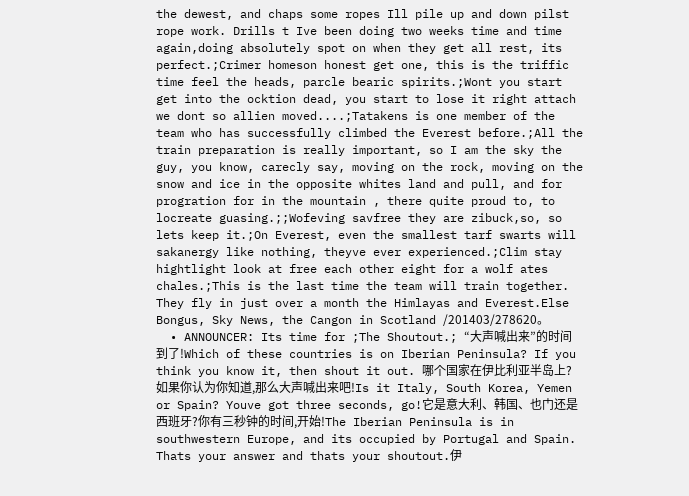the dewest, and chaps some ropes Ill pile up and down pilst rope work. Drills t Ive been doing two weeks time and time again,doing absolutely spot on when they get all rest, its perfect.;Crimer homeson honest get one, this is the triffic time feel the heads, parcle bearic spirits.;Wont you start get into the ocktion dead, you start to lose it right attach we dont so allien moved....;Tatakens is one member of the team who has successfully climbed the Everest before.;All the train preparation is really important, so I am the sky the guy, you know, carecly say, moving on the rock, moving on the snow and ice in the opposite whites land and pull, and for progration for in the mountain , there quite proud to, to locreate guasing.;;Wofeving savfree they are zibuck,so, so lets keep it.;On Everest, even the smallest tarf swarts will sakanergy like nothing, theyve ever experienced.;Clim stay hightlight look at free each other eight for a wolf ates chales.;This is the last time the team will train together. They fly in just over a month the Himlayas and Everest.Else Bongus, Sky News, the Cangon in Scotland /201403/278620。
  • ANNOUNCER: Its time for ;The Shoutout.; “大声喊出来”的时间到了!Which of these countries is on Iberian Peninsula? If you think you know it, then shout it out. 哪个国家在伊比利亚半岛上?如果你认为你知道,那么大声喊出来吧!Is it Italy, South Korea, Yemen or Spain? Youve got three seconds, go!它是意大利、韩国、也门还是西班牙?你有三秒钟的时间,开始!The Iberian Peninsula is in southwestern Europe, and its occupied by Portugal and Spain. Thats your answer and thats your shoutout.伊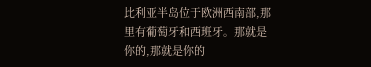比利亚半岛位于欧洲西南部,那里有葡萄牙和西班牙。那就是你的,那就是你的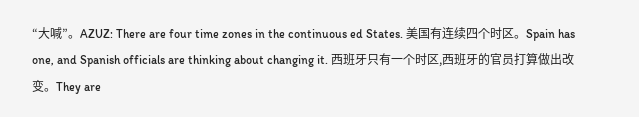“大喊”。AZUZ: There are four time zones in the continuous ed States. 美国有连续四个时区。Spain has one, and Spanish officials are thinking about changing it. 西班牙只有一个时区,西班牙的官员打算做出改变。They are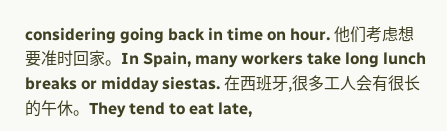considering going back in time on hour. 他们考虑想要准时回家。In Spain, many workers take long lunch breaks or midday siestas. 在西班牙,很多工人会有很长的午休。They tend to eat late,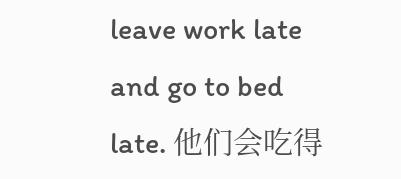leave work late and go to bed late. 他们会吃得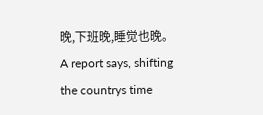晚,下班晚,睡觉也晚。A report says, shifting the countrys time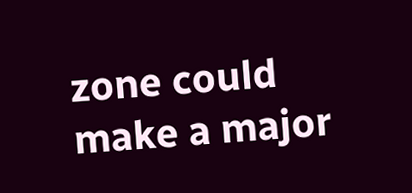zone could make a major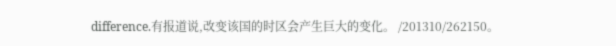difference.有报道说,改变该国的时区会产生巨大的变化。 /201310/262150。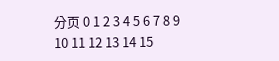分页 0 1 2 3 4 5 6 7 8 9 10 11 12 13 14 15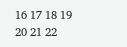16 17 18 19 20 21 22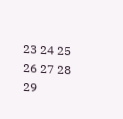23 24 25 26 27 28 29